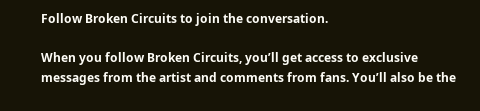Follow Broken Circuits to join the conversation.

When you follow Broken Circuits, you’ll get access to exclusive messages from the artist and comments from fans. You’ll also be the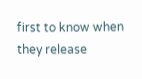first to know when they release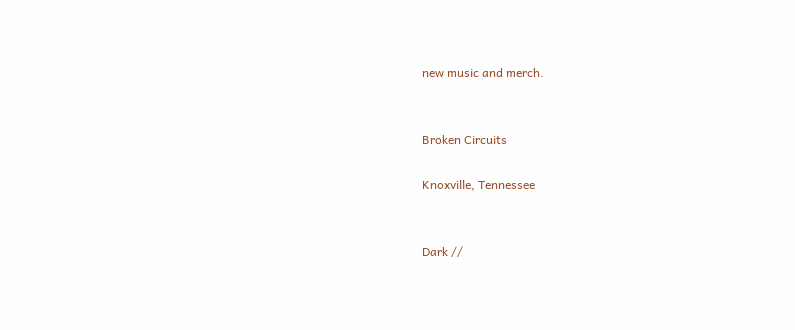new music and merch.


Broken Circuits

Knoxville, Tennessee


Dark //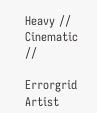Heavy // Cinematic //

Errorgrid Artist